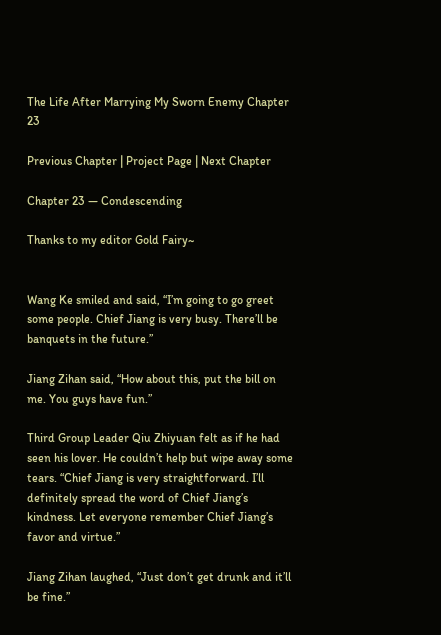The Life After Marrying My Sworn Enemy Chapter 23

Previous Chapter | Project Page | Next Chapter

Chapter 23 — Condescending

Thanks to my editor Gold Fairy~


Wang Ke smiled and said, “I’m going to go greet some people. Chief Jiang is very busy. There’ll be banquets in the future.”

Jiang Zihan said, “How about this, put the bill on me. You guys have fun.”

Third Group Leader Qiu Zhiyuan felt as if he had seen his lover. He couldn’t help but wipe away some tears. “Chief Jiang is very straightforward. I’ll definitely spread the word of Chief Jiang’s kindness. Let everyone remember Chief Jiang’s favor and virtue.”

Jiang Zihan laughed, “Just don’t get drunk and it’ll be fine.”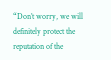“Don’t worry, we will definitely protect the reputation of the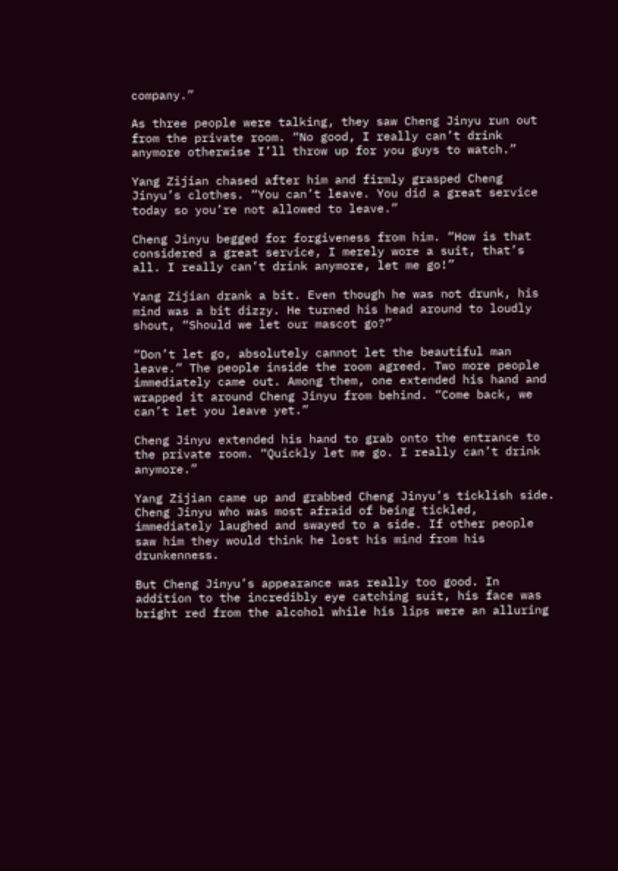company.”

As three people were talking, they saw Cheng Jinyu run out from the private room. “No good, I really can’t drink anymore otherwise I’ll throw up for you guys to watch.”

Yang Zijian chased after him and firmly grasped Cheng Jinyu’s clothes. “You can’t leave. You did a great service today so you’re not allowed to leave.”

Cheng Jinyu begged for forgiveness from him. “How is that considered a great service, I merely wore a suit, that’s all. I really can’t drink anymore, let me go!”

Yang Zijian drank a bit. Even though he was not drunk, his mind was a bit dizzy. He turned his head around to loudly shout, “Should we let our mascot go?”

“Don’t let go, absolutely cannot let the beautiful man leave.” The people inside the room agreed. Two more people immediately came out. Among them, one extended his hand and wrapped it around Cheng Jinyu from behind. “Come back, we can’t let you leave yet.”

Cheng Jinyu extended his hand to grab onto the entrance to the private room. “Quickly let me go. I really can’t drink anymore.”

Yang Zijian came up and grabbed Cheng Jinyu’s ticklish side. Cheng Jinyu who was most afraid of being tickled, immediately laughed and swayed to a side. If other people saw him they would think he lost his mind from his drunkenness.

But Cheng Jinyu’s appearance was really too good. In addition to the incredibly eye catching suit, his face was bright red from the alcohol while his lips were an alluring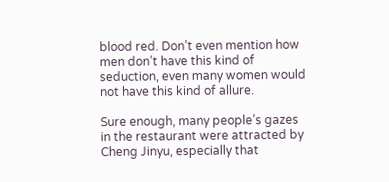blood red. Don’t even mention how men don’t have this kind of seduction, even many women would not have this kind of allure.

Sure enough, many people’s gazes in the restaurant were attracted by Cheng Jinyu, especially that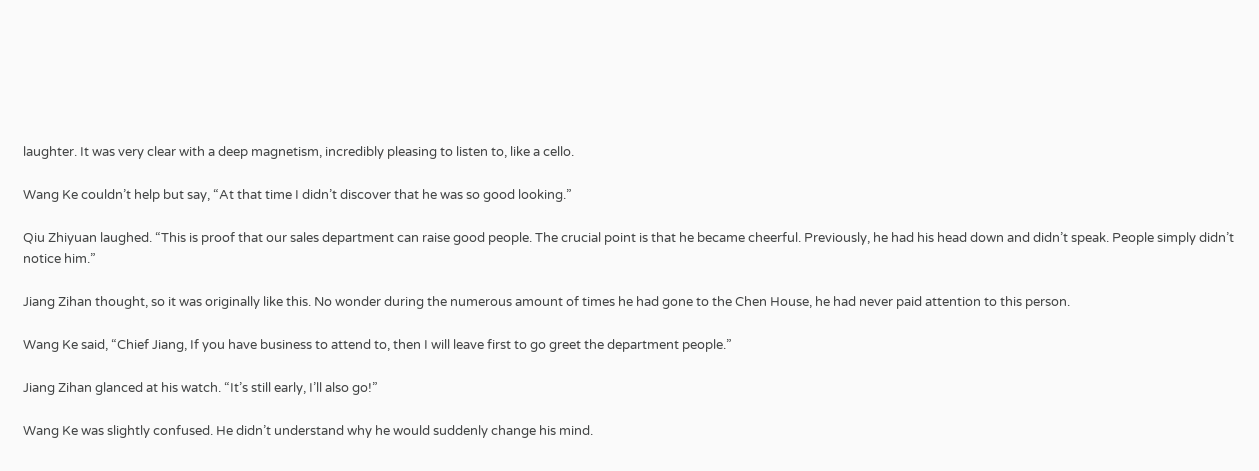laughter. It was very clear with a deep magnetism, incredibly pleasing to listen to, like a cello.

Wang Ke couldn’t help but say, “At that time I didn’t discover that he was so good looking.”

Qiu Zhiyuan laughed. “This is proof that our sales department can raise good people. The crucial point is that he became cheerful. Previously, he had his head down and didn’t speak. People simply didn’t notice him.”

Jiang Zihan thought, so it was originally like this. No wonder during the numerous amount of times he had gone to the Chen House, he had never paid attention to this person.

Wang Ke said, “Chief Jiang, If you have business to attend to, then I will leave first to go greet the department people.”

Jiang Zihan glanced at his watch. “It’s still early, I’ll also go!”

Wang Ke was slightly confused. He didn’t understand why he would suddenly change his mind.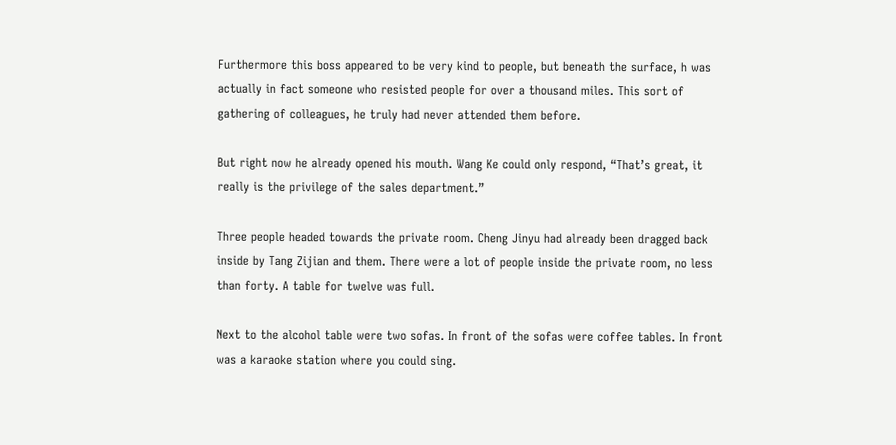Furthermore this boss appeared to be very kind to people, but beneath the surface, h was actually in fact someone who resisted people for over a thousand miles. This sort of gathering of colleagues, he truly had never attended them before.

But right now he already opened his mouth. Wang Ke could only respond, “That’s great, it really is the privilege of the sales department.”

Three people headed towards the private room. Cheng Jinyu had already been dragged back inside by Tang Zijian and them. There were a lot of people inside the private room, no less than forty. A table for twelve was full.

Next to the alcohol table were two sofas. In front of the sofas were coffee tables. In front was a karaoke station where you could sing.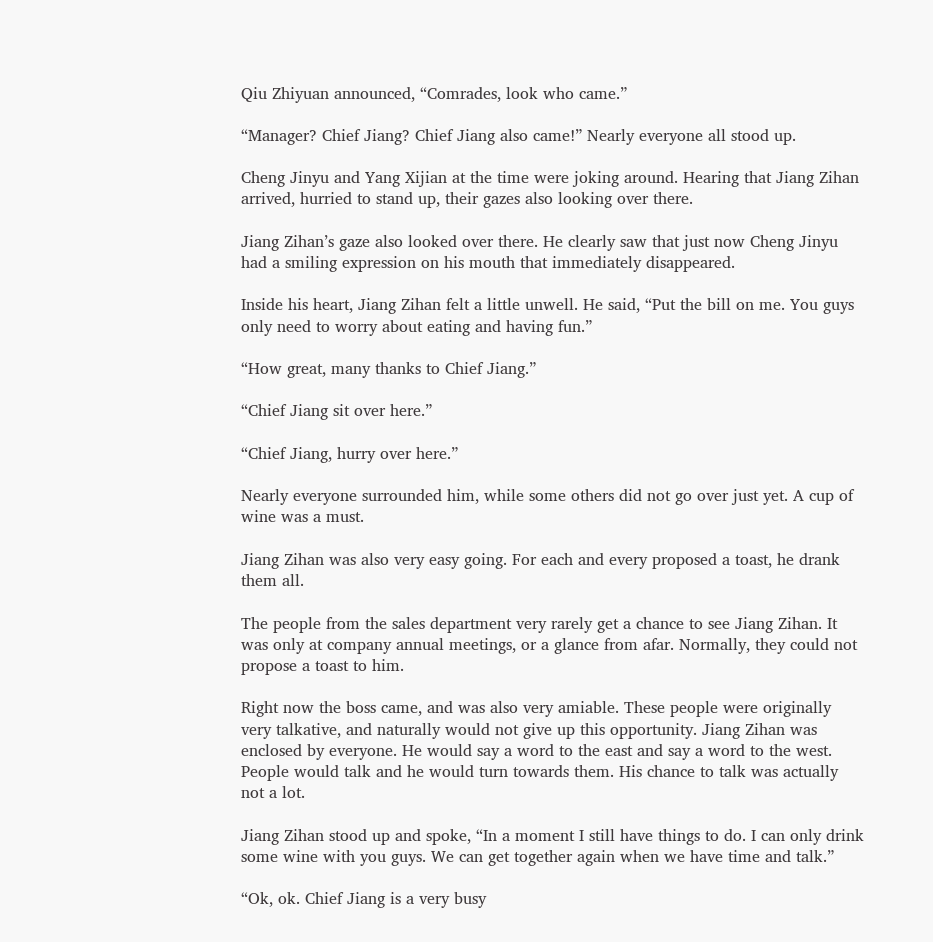Qiu Zhiyuan announced, “Comrades, look who came.”

“Manager? Chief Jiang? Chief Jiang also came!” Nearly everyone all stood up.

Cheng Jinyu and Yang Xijian at the time were joking around. Hearing that Jiang Zihan arrived, hurried to stand up, their gazes also looking over there.

Jiang Zihan’s gaze also looked over there. He clearly saw that just now Cheng Jinyu had a smiling expression on his mouth that immediately disappeared.

Inside his heart, Jiang Zihan felt a little unwell. He said, “Put the bill on me. You guys only need to worry about eating and having fun.”

“How great, many thanks to Chief Jiang.”

“Chief Jiang sit over here.”

“Chief Jiang, hurry over here.”

Nearly everyone surrounded him, while some others did not go over just yet. A cup of wine was a must.

Jiang Zihan was also very easy going. For each and every proposed a toast, he drank them all.

The people from the sales department very rarely get a chance to see Jiang Zihan. It was only at company annual meetings, or a glance from afar. Normally, they could not propose a toast to him.

Right now the boss came, and was also very amiable. These people were originally very talkative, and naturally would not give up this opportunity. Jiang Zihan was enclosed by everyone. He would say a word to the east and say a word to the west. People would talk and he would turn towards them. His chance to talk was actually not a lot.

Jiang Zihan stood up and spoke, “In a moment I still have things to do. I can only drink some wine with you guys. We can get together again when we have time and talk.”

“Ok, ok. Chief Jiang is a very busy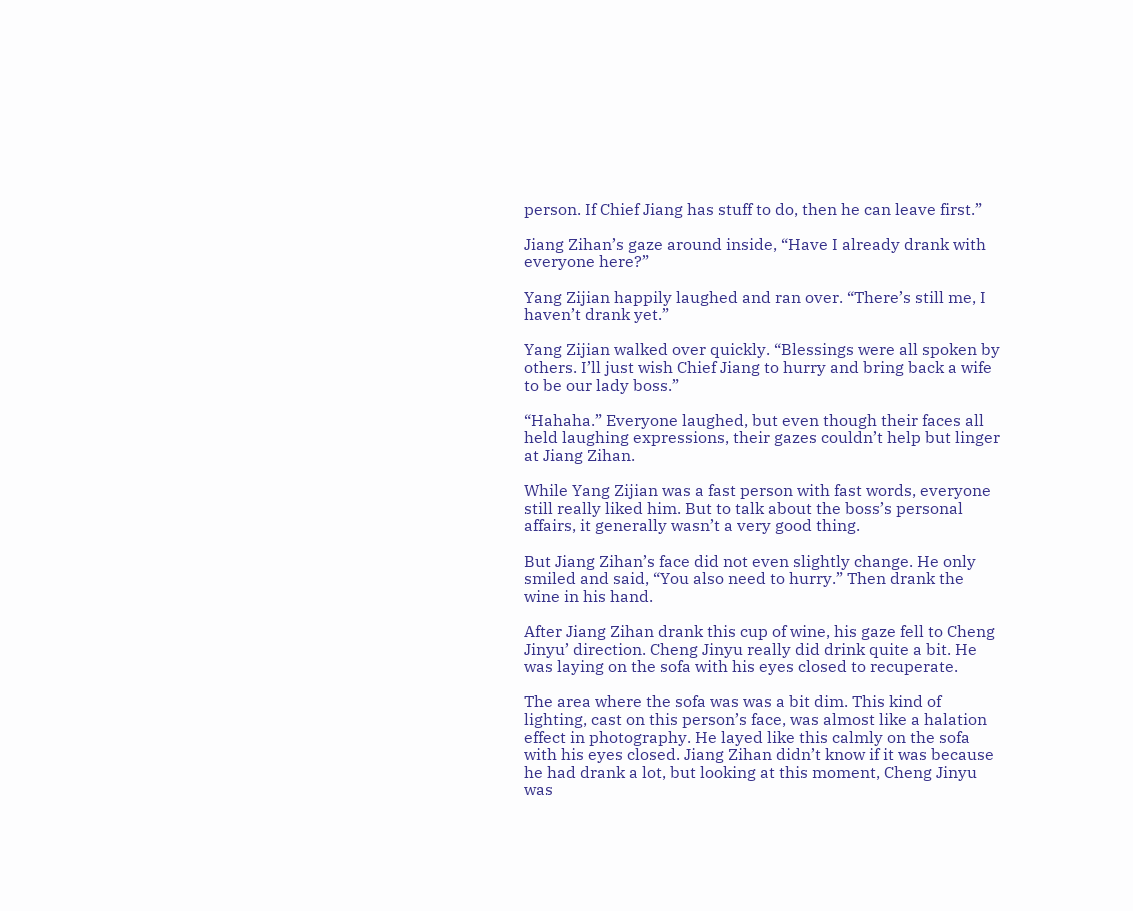person. If Chief Jiang has stuff to do, then he can leave first.”

Jiang Zihan’s gaze around inside, “Have I already drank with everyone here?”

Yang Zijian happily laughed and ran over. “There’s still me, I haven’t drank yet.”

Yang Zijian walked over quickly. “Blessings were all spoken by others. I’ll just wish Chief Jiang to hurry and bring back a wife to be our lady boss.”

“Hahaha.” Everyone laughed, but even though their faces all held laughing expressions, their gazes couldn’t help but linger at Jiang Zihan.

While Yang Zijian was a fast person with fast words, everyone still really liked him. But to talk about the boss’s personal affairs, it generally wasn’t a very good thing.

But Jiang Zihan’s face did not even slightly change. He only smiled and said, “You also need to hurry.” Then drank the wine in his hand.

After Jiang Zihan drank this cup of wine, his gaze fell to Cheng Jinyu’ direction. Cheng Jinyu really did drink quite a bit. He was laying on the sofa with his eyes closed to recuperate.

The area where the sofa was was a bit dim. This kind of lighting, cast on this person’s face, was almost like a halation effect in photography. He layed like this calmly on the sofa with his eyes closed. Jiang Zihan didn’t know if it was because he had drank a lot, but looking at this moment, Cheng Jinyu was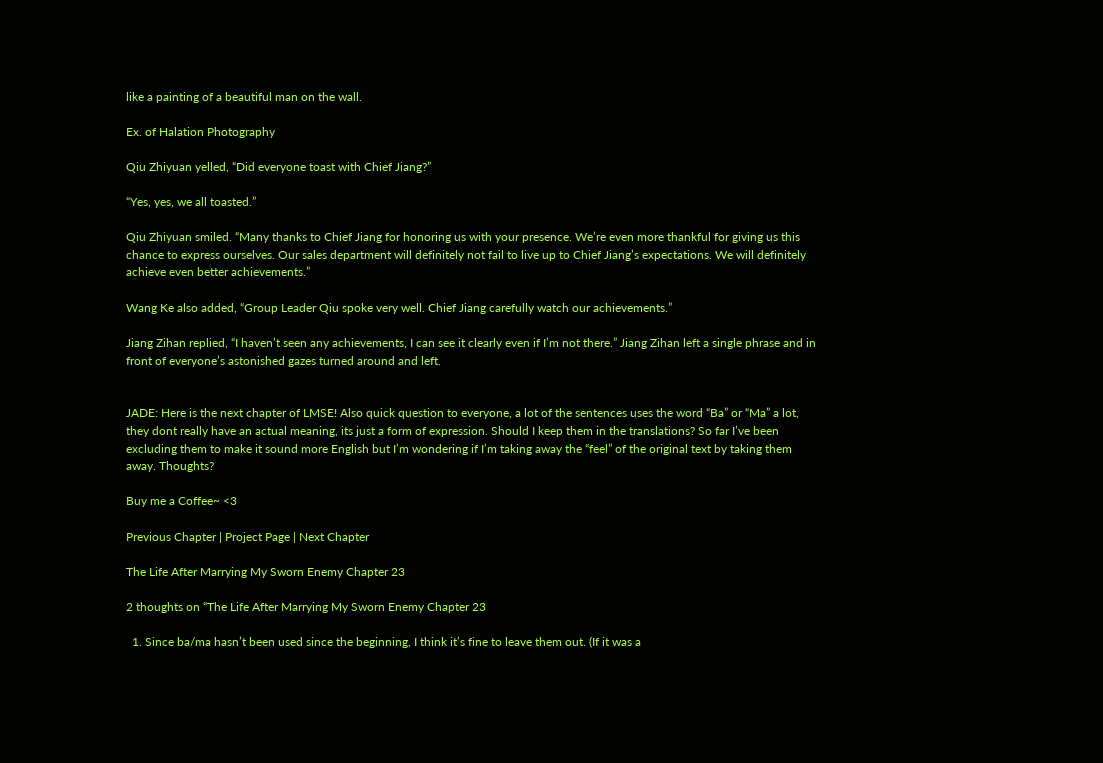like a painting of a beautiful man on the wall.

Ex. of Halation Photography

Qiu Zhiyuan yelled, “Did everyone toast with Chief Jiang?”

“Yes, yes, we all toasted.”

Qiu Zhiyuan smiled. “Many thanks to Chief Jiang for honoring us with your presence. We’re even more thankful for giving us this chance to express ourselves. Our sales department will definitely not fail to live up to Chief Jiang’s expectations. We will definitely achieve even better achievements.”

Wang Ke also added, “Group Leader Qiu spoke very well. Chief Jiang carefully watch our achievements.”

Jiang Zihan replied, “I haven’t seen any achievements, I can see it clearly even if I’m not there.” Jiang Zihan left a single phrase and in front of everyone’s astonished gazes turned around and left.


JADE: Here is the next chapter of LMSE! Also quick question to everyone, a lot of the sentences uses the word “Ba” or “Ma” a lot, they dont really have an actual meaning, its just a form of expression. Should I keep them in the translations? So far I’ve been excluding them to make it sound more English but I’m wondering if I’m taking away the “feel” of the original text by taking them away. Thoughts?

Buy me a Coffee~ <3

Previous Chapter | Project Page | Next Chapter

The Life After Marrying My Sworn Enemy Chapter 23

2 thoughts on “The Life After Marrying My Sworn Enemy Chapter 23

  1. Since ba/ma hasn’t been used since the beginning, I think it’s fine to leave them out. (If it was a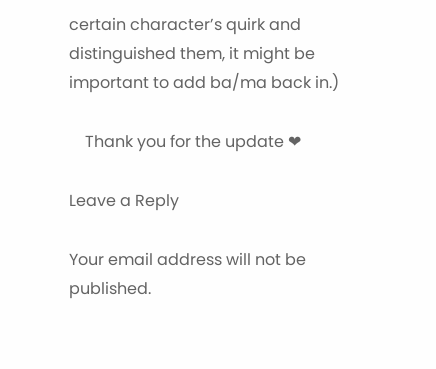certain character’s quirk and distinguished them, it might be important to add ba/ma back in.)

    Thank you for the update ❤

Leave a Reply

Your email address will not be published.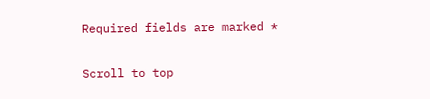Required fields are marked *

Scroll to top